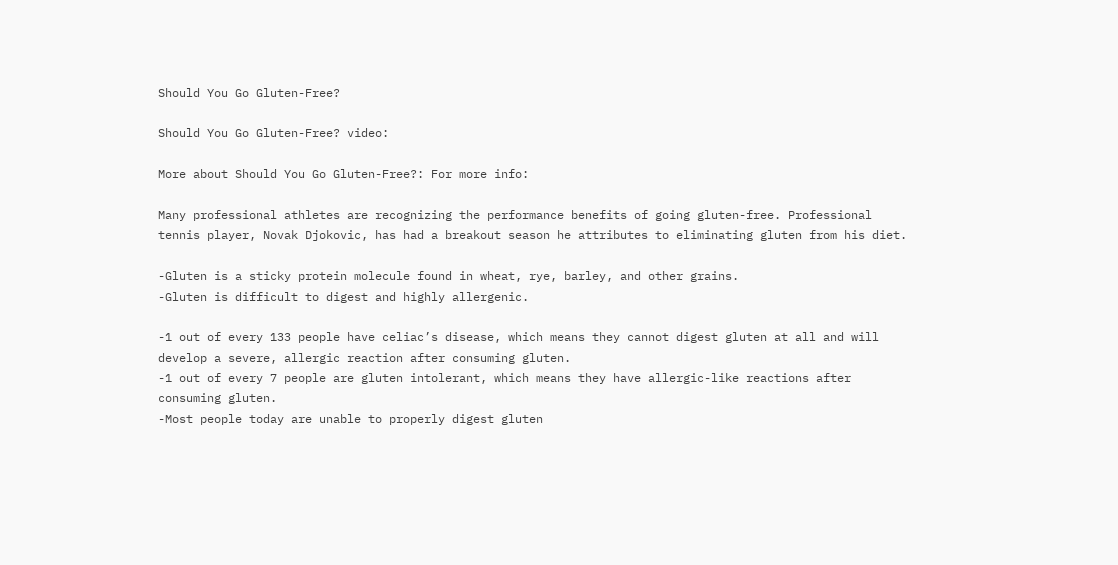Should You Go Gluten-Free?

Should You Go Gluten-Free? video:

More about Should You Go Gluten-Free?: For more info:

Many professional athletes are recognizing the performance benefits of going gluten-free. Professional tennis player, Novak Djokovic, has had a breakout season he attributes to eliminating gluten from his diet.

-Gluten is a sticky protein molecule found in wheat, rye, barley, and other grains.
-Gluten is difficult to digest and highly allergenic.

-1 out of every 133 people have celiac’s disease, which means they cannot digest gluten at all and will develop a severe, allergic reaction after consuming gluten.
-1 out of every 7 people are gluten intolerant, which means they have allergic-like reactions after consuming gluten.
-Most people today are unable to properly digest gluten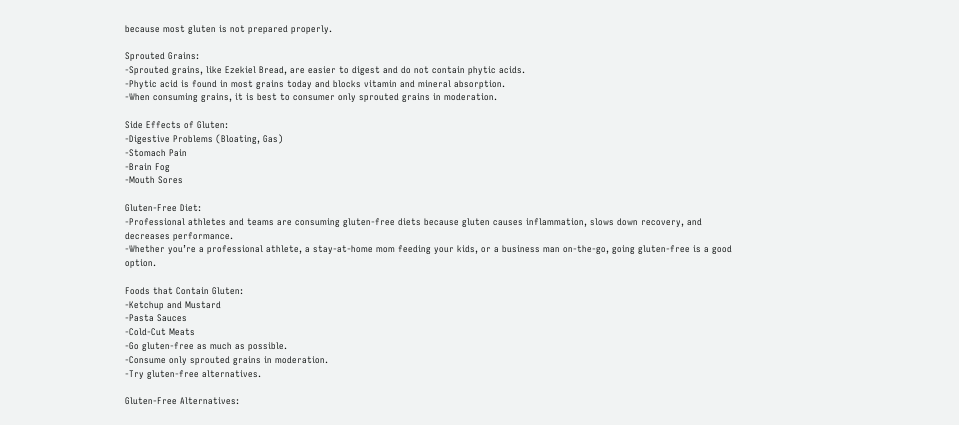because most gluten is not prepared properly.

Sprouted Grains:
-Sprouted grains, like Ezekiel Bread, are easier to digest and do not contain phytic acids.
-Phytic acid is found in most grains today and blocks vitamin and mineral absorption.
-When consuming grains, it is best to consumer only sprouted grains in moderation.

Side Effects of Gluten:
-Digestive Problems (Bloating, Gas)
-Stomach Pain
-Brain Fog
-Mouth Sores

Gluten-Free Diet:
-Professional athletes and teams are consuming gluten-free diets because gluten causes inflammation, slows down recovery, and decreases performance.
-Whether you’re a professional athlete, a stay-at-home mom feeding your kids, or a business man on-the-go, going gluten-free is a good option.

Foods that Contain Gluten:
-Ketchup and Mustard
-Pasta Sauces
-Cold-Cut Meats
-Go gluten-free as much as possible.
-Consume only sprouted grains in moderation.
-Try gluten-free alternatives.

Gluten-Free Alternatives: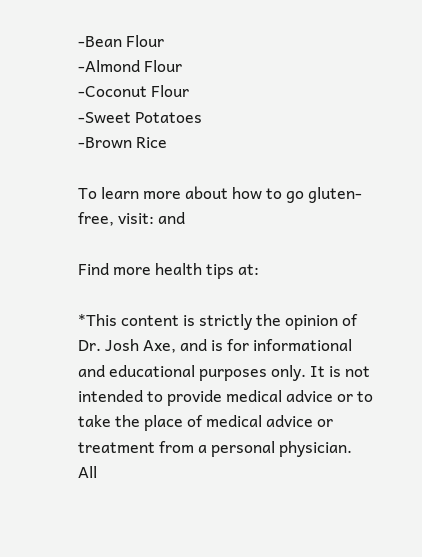-Bean Flour
-Almond Flour
-Coconut Flour
-Sweet Potatoes
-Brown Rice

To learn more about how to go gluten-free, visit: and

Find more health tips at:

*This content is strictly the opinion of Dr. Josh Axe, and is for informational and educational purposes only. It is not intended to provide medical advice or to take the place of medical advice or treatment from a personal physician. All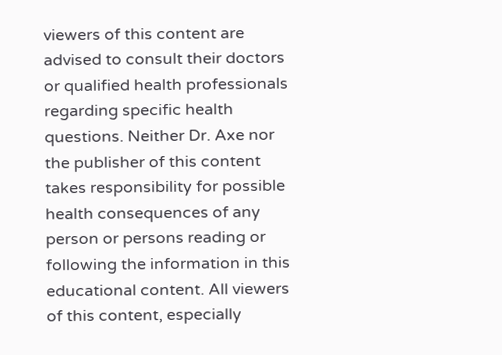viewers of this content are advised to consult their doctors or qualified health professionals regarding specific health questions. Neither Dr. Axe nor the publisher of this content takes responsibility for possible health consequences of any person or persons reading or following the information in this educational content. All viewers of this content, especially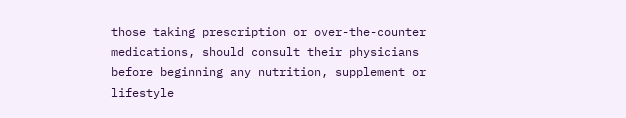those taking prescription or over-the-counter medications, should consult their physicians before beginning any nutrition, supplement or lifestyle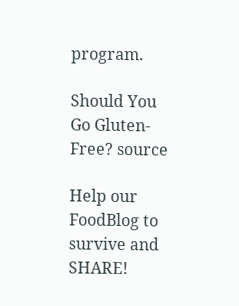program.

Should You Go Gluten-Free? source

Help our FoodBlog to survive and SHARE!